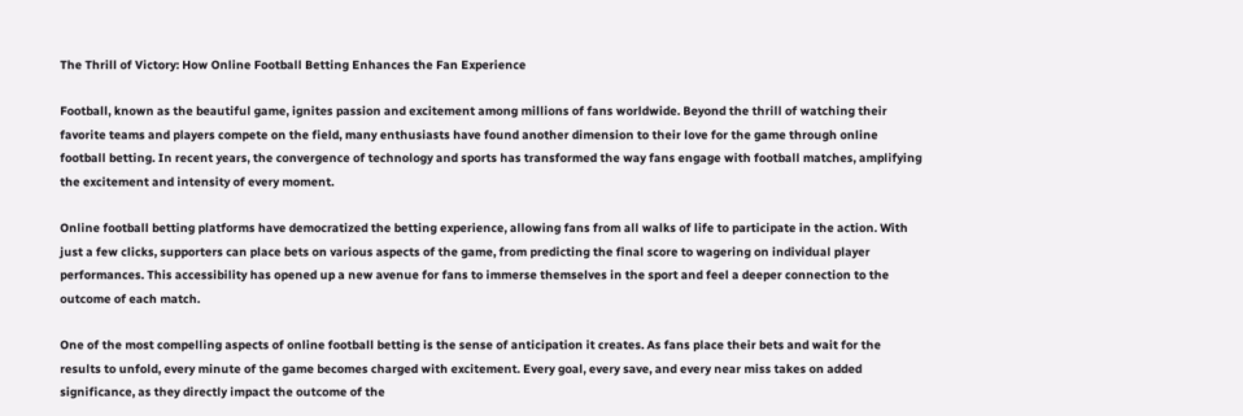The Thrill of Victory: How Online Football Betting Enhances the Fan Experience

Football, known as the beautiful game, ignites passion and excitement among millions of fans worldwide. Beyond the thrill of watching their favorite teams and players compete on the field, many enthusiasts have found another dimension to their love for the game through online football betting. In recent years, the convergence of technology and sports has transformed the way fans engage with football matches, amplifying the excitement and intensity of every moment.

Online football betting platforms have democratized the betting experience, allowing fans from all walks of life to participate in the action. With just a few clicks, supporters can place bets on various aspects of the game, from predicting the final score to wagering on individual player performances. This accessibility has opened up a new avenue for fans to immerse themselves in the sport and feel a deeper connection to the outcome of each match.

One of the most compelling aspects of online football betting is the sense of anticipation it creates. As fans place their bets and wait for the results to unfold, every minute of the game becomes charged with excitement. Every goal, every save, and every near miss takes on added significance, as they directly impact the outcome of the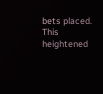bets placed. This heightened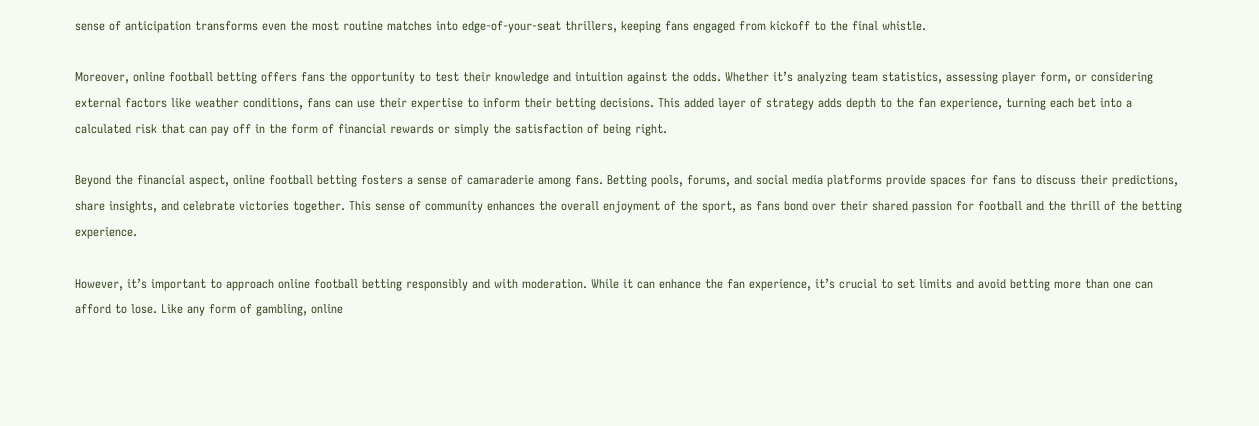sense of anticipation transforms even the most routine matches into edge-of-your-seat thrillers, keeping fans engaged from kickoff to the final whistle.

Moreover, online football betting offers fans the opportunity to test their knowledge and intuition against the odds. Whether it’s analyzing team statistics, assessing player form, or considering external factors like weather conditions, fans can use their expertise to inform their betting decisions. This added layer of strategy adds depth to the fan experience, turning each bet into a calculated risk that can pay off in the form of financial rewards or simply the satisfaction of being right.

Beyond the financial aspect, online football betting fosters a sense of camaraderie among fans. Betting pools, forums, and social media platforms provide spaces for fans to discuss their predictions, share insights, and celebrate victories together. This sense of community enhances the overall enjoyment of the sport, as fans bond over their shared passion for football and the thrill of the betting experience.

However, it’s important to approach online football betting responsibly and with moderation. While it can enhance the fan experience, it’s crucial to set limits and avoid betting more than one can afford to lose. Like any form of gambling, online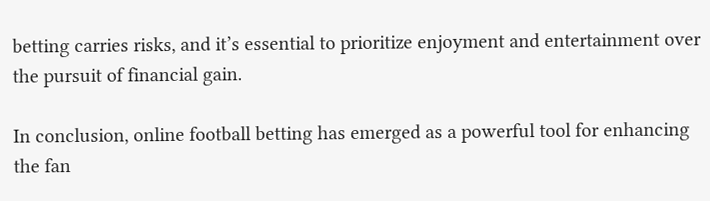betting carries risks, and it’s essential to prioritize enjoyment and entertainment over the pursuit of financial gain.

In conclusion, online football betting has emerged as a powerful tool for enhancing the fan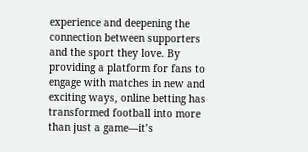experience and deepening the connection between supporters and the sport they love. By providing a platform for fans to engage with matches in new and exciting ways, online betting has transformed football into more than just a game—it’s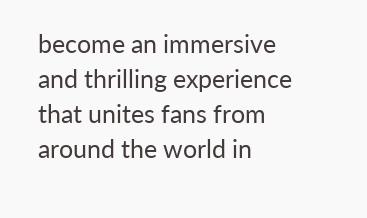become an immersive and thrilling experience that unites fans from around the world in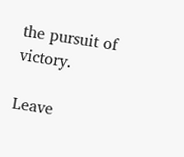the pursuit of victory.

Leave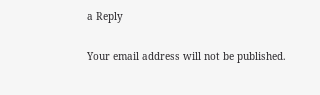a Reply

Your email address will not be published.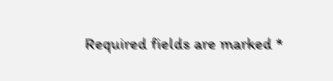Required fields are marked *